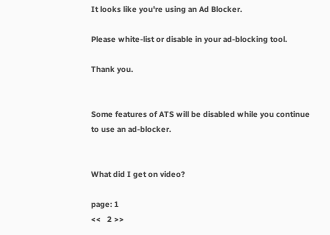It looks like you're using an Ad Blocker.

Please white-list or disable in your ad-blocking tool.

Thank you.


Some features of ATS will be disabled while you continue to use an ad-blocker.


What did I get on video?

page: 1
<<   2 >>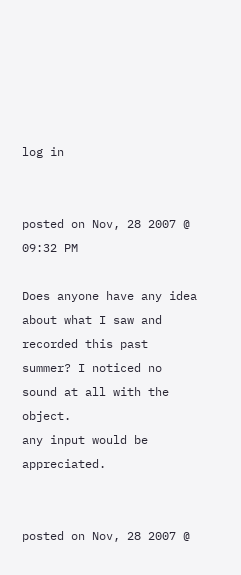log in


posted on Nov, 28 2007 @ 09:32 PM

Does anyone have any idea about what I saw and recorded this past summer? I noticed no sound at all with the object.
any input would be appreciated.


posted on Nov, 28 2007 @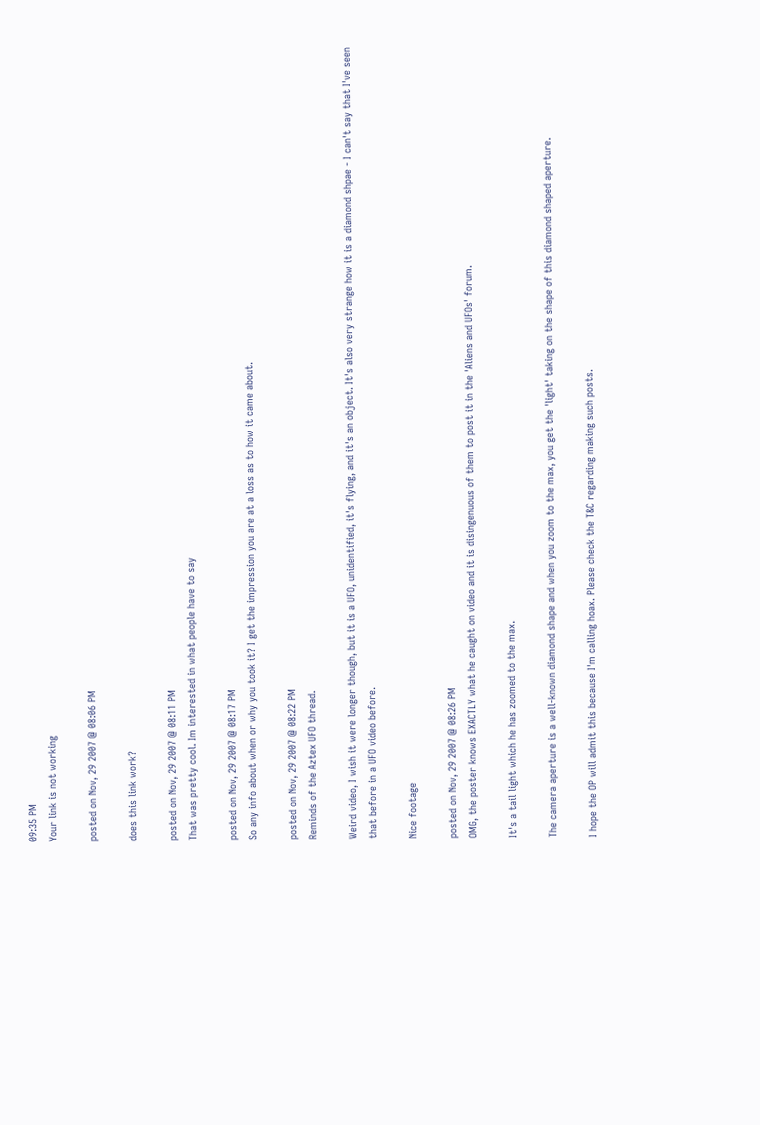09:35 PM
Your link is not working

posted on Nov, 29 2007 @ 08:06 PM

does this link work?

posted on Nov, 29 2007 @ 08:11 PM
That was pretty cool. Im interested in what people have to say

posted on Nov, 29 2007 @ 08:17 PM
So any info about when or why you took it? I get the impression you are at a loss as to how it came about.

posted on Nov, 29 2007 @ 08:22 PM
Reminds of the Aztex UFO thread.

Weird video, I wish it were longer though, but it is a UFO, unidentified, it's flying, and it's an object. It's also very strange how it is a diamond shpae - I can't say that I've seen that before in a UFO video before.

Nice footage

posted on Nov, 29 2007 @ 08:26 PM
OMG, the poster knows EXACTLY what he caught on video and it is disingenuous of them to post it in the 'Aliens and UFOs' forum.

It's a tail light which he has zoomed to the max.

The camera aperture is a well-known diamond shape and when you zoom to the max, you get the 'light' taking on the shape of this diamond shaped aperture.

I hope the OP will admit this because I'm calling hoax. Please check the T&C regarding making such posts.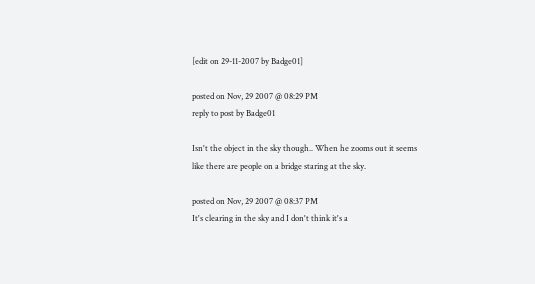[edit on 29-11-2007 by Badge01]

posted on Nov, 29 2007 @ 08:29 PM
reply to post by Badge01

Isn't the object in the sky though.. When he zooms out it seems like there are people on a bridge staring at the sky.

posted on Nov, 29 2007 @ 08:37 PM
It's clearing in the sky and I don't think it's a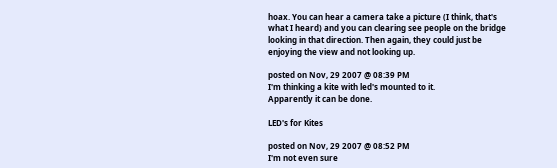hoax. You can hear a camera take a picture (I think, that's what I heard) and you can clearing see people on the bridge looking in that direction. Then again, they could just be enjoying the view and not looking up.

posted on Nov, 29 2007 @ 08:39 PM
I'm thinking a kite with led's mounted to it.
Apparently it can be done.

LED's for Kites

posted on Nov, 29 2007 @ 08:52 PM
I'm not even sure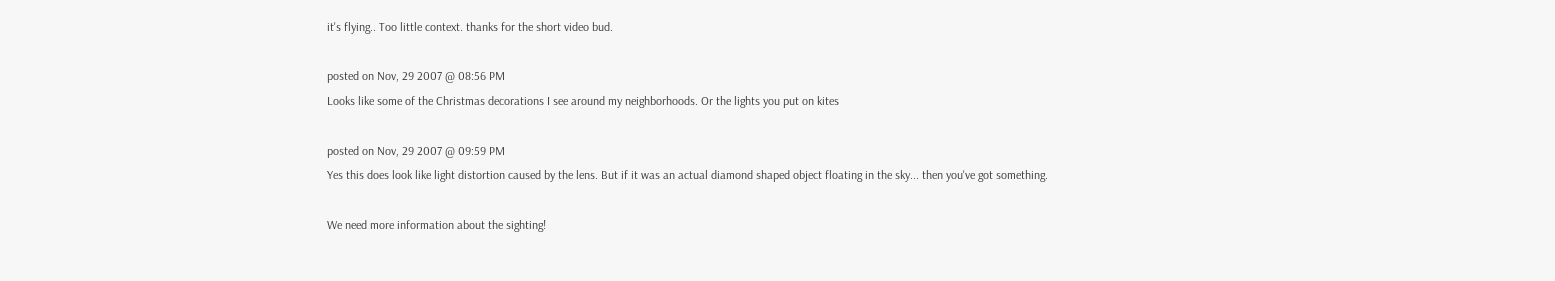it's flying.. Too little context. thanks for the short video bud.

posted on Nov, 29 2007 @ 08:56 PM
Looks like some of the Christmas decorations I see around my neighborhoods. Or the lights you put on kites

posted on Nov, 29 2007 @ 09:59 PM
Yes this does look like light distortion caused by the lens. But if it was an actual diamond shaped object floating in the sky... then you've got something.

We need more information about the sighting!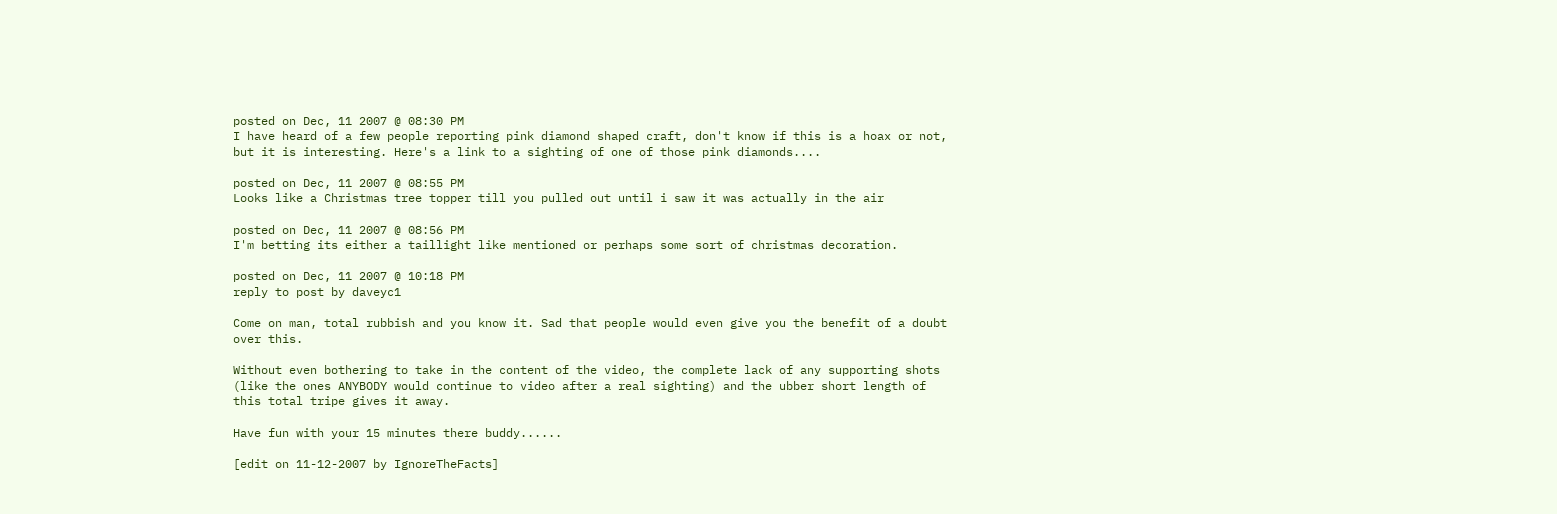posted on Dec, 11 2007 @ 08:30 PM
I have heard of a few people reporting pink diamond shaped craft, don't know if this is a hoax or not, but it is interesting. Here's a link to a sighting of one of those pink diamonds....

posted on Dec, 11 2007 @ 08:55 PM
Looks like a Christmas tree topper till you pulled out until i saw it was actually in the air

posted on Dec, 11 2007 @ 08:56 PM
I'm betting its either a taillight like mentioned or perhaps some sort of christmas decoration.

posted on Dec, 11 2007 @ 10:18 PM
reply to post by daveyc1

Come on man, total rubbish and you know it. Sad that people would even give you the benefit of a doubt over this.

Without even bothering to take in the content of the video, the complete lack of any supporting shots (like the ones ANYBODY would continue to video after a real sighting) and the ubber short length of this total tripe gives it away.

Have fun with your 15 minutes there buddy......

[edit on 11-12-2007 by IgnoreTheFacts]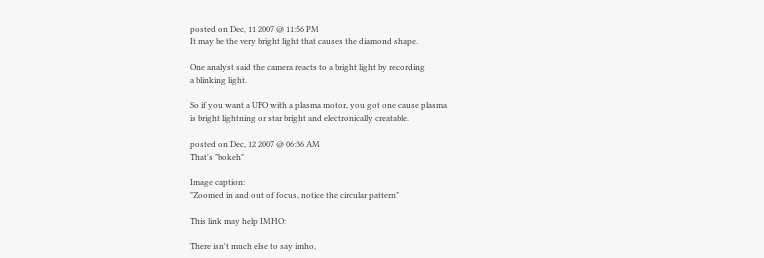posted on Dec, 11 2007 @ 11:56 PM
It may be the very bright light that causes the diamond shape.

One analyst said the camera reacts to a bright light by recording
a blinking light.

So if you want a UFO with a plasma motor, you got one cause plasma
is bright lightning or star bright and electronically creatable.

posted on Dec, 12 2007 @ 06:36 AM
That's "bokeh"

Image caption:
"Zoomed in and out of focus, notice the circular pattern"

This link may help IMHO:

There isn't much else to say imho,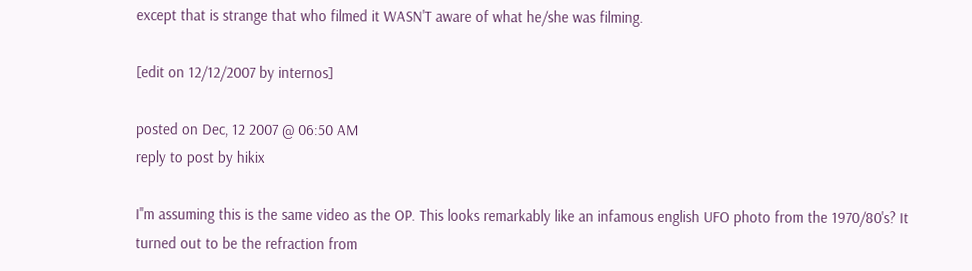except that is strange that who filmed it WASN'T aware of what he/she was filming.

[edit on 12/12/2007 by internos]

posted on Dec, 12 2007 @ 06:50 AM
reply to post by hikix

I''m assuming this is the same video as the OP. This looks remarkably like an infamous english UFO photo from the 1970/80's? It turned out to be the refraction from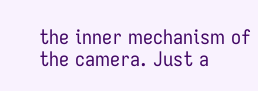the inner mechanism of the camera. Just a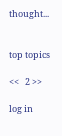thought...


top topics

<<   2 >>

log in